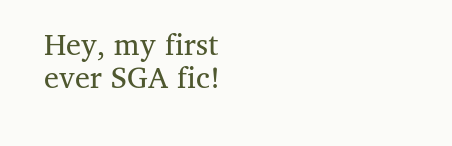Hey, my first ever SGA fic!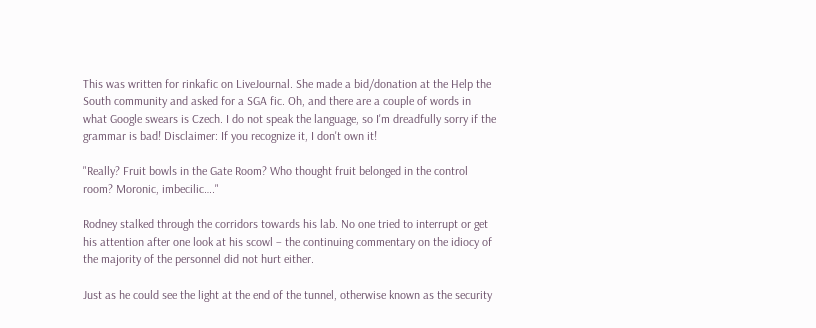This was written for rinkafic on LiveJournal. She made a bid/donation at the Help the South community and asked for a SGA fic. Oh, and there are a couple of words in what Google swears is Czech. I do not speak the language, so I'm dreadfully sorry if the grammar is bad! Disclaimer: If you recognize it, I don't own it!

"Really? Fruit bowls in the Gate Room? Who thought fruit belonged in the control room? Moronic, imbecilic…."

Rodney stalked through the corridors towards his lab. No one tried to interrupt or get his attention after one look at his scowl – the continuing commentary on the idiocy of the majority of the personnel did not hurt either.

Just as he could see the light at the end of the tunnel, otherwise known as the security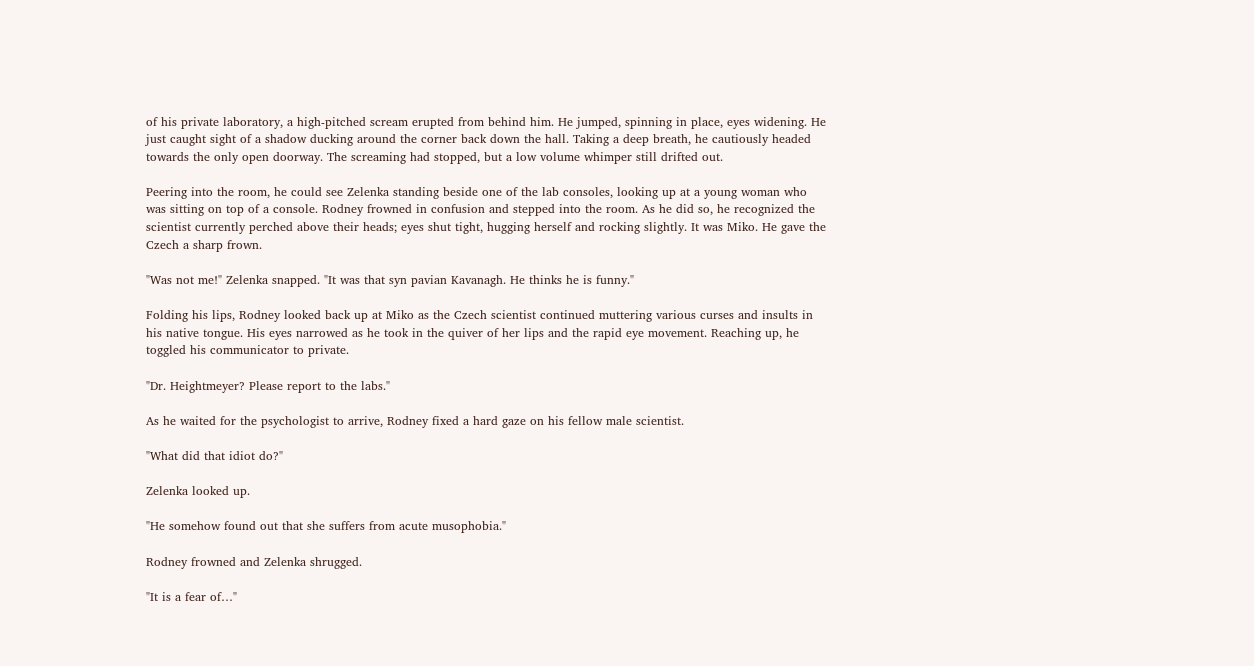of his private laboratory, a high-pitched scream erupted from behind him. He jumped, spinning in place, eyes widening. He just caught sight of a shadow ducking around the corner back down the hall. Taking a deep breath, he cautiously headed towards the only open doorway. The screaming had stopped, but a low volume whimper still drifted out.

Peering into the room, he could see Zelenka standing beside one of the lab consoles, looking up at a young woman who was sitting on top of a console. Rodney frowned in confusion and stepped into the room. As he did so, he recognized the scientist currently perched above their heads; eyes shut tight, hugging herself and rocking slightly. It was Miko. He gave the Czech a sharp frown.

"Was not me!" Zelenka snapped. "It was that syn pavian Kavanagh. He thinks he is funny."

Folding his lips, Rodney looked back up at Miko as the Czech scientist continued muttering various curses and insults in his native tongue. His eyes narrowed as he took in the quiver of her lips and the rapid eye movement. Reaching up, he toggled his communicator to private.

"Dr. Heightmeyer? Please report to the labs."

As he waited for the psychologist to arrive, Rodney fixed a hard gaze on his fellow male scientist.

"What did that idiot do?"

Zelenka looked up.

"He somehow found out that she suffers from acute musophobia."

Rodney frowned and Zelenka shrugged.

"It is a fear of…"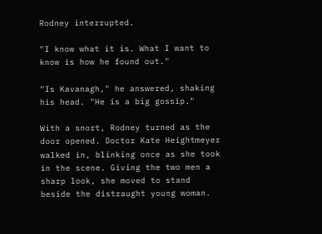Rodney interrupted.

"I know what it is. What I want to know is how he found out."

"Is Kavanagh," he answered, shaking his head. "He is a big gossip."

With a snort, Rodney turned as the door opened. Doctor Kate Heightmeyer walked in, blinking once as she took in the scene. Giving the two men a sharp look, she moved to stand beside the distraught young woman.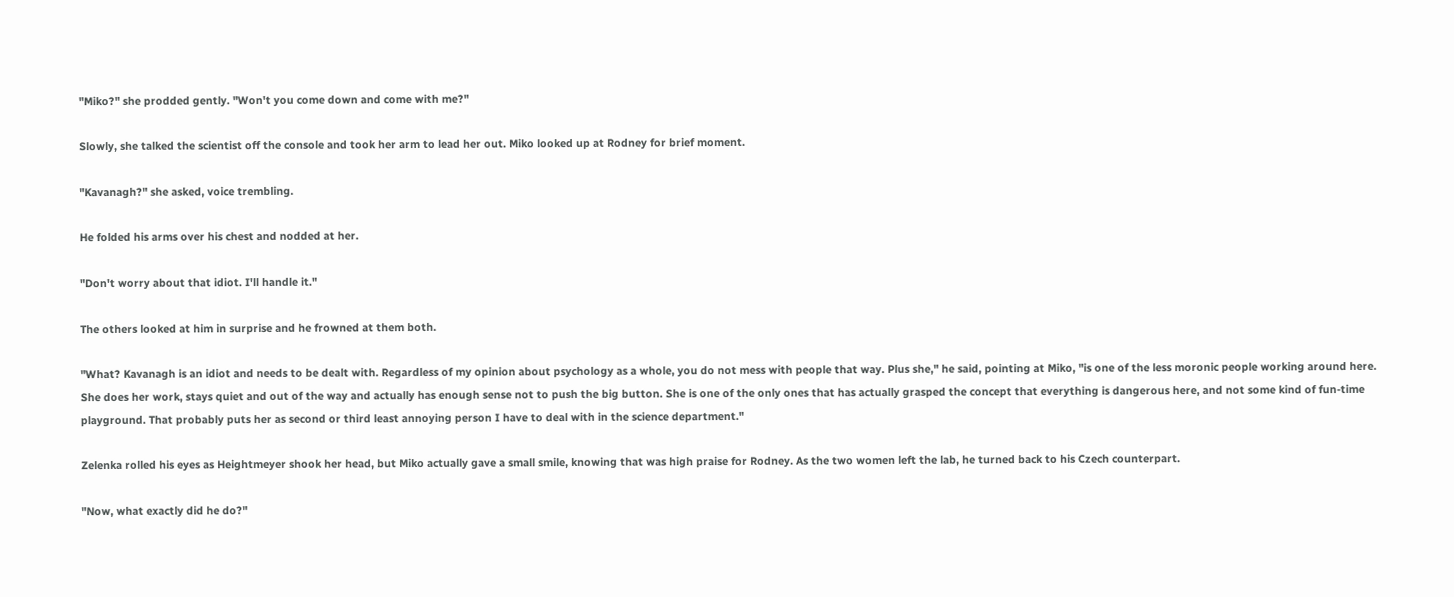"Miko?" she prodded gently. "Won't you come down and come with me?"

Slowly, she talked the scientist off the console and took her arm to lead her out. Miko looked up at Rodney for brief moment.

"Kavanagh?" she asked, voice trembling.

He folded his arms over his chest and nodded at her.

"Don't worry about that idiot. I'll handle it."

The others looked at him in surprise and he frowned at them both.

"What? Kavanagh is an idiot and needs to be dealt with. Regardless of my opinion about psychology as a whole, you do not mess with people that way. Plus she," he said, pointing at Miko, "is one of the less moronic people working around here. She does her work, stays quiet and out of the way and actually has enough sense not to push the big button. She is one of the only ones that has actually grasped the concept that everything is dangerous here, and not some kind of fun-time playground. That probably puts her as second or third least annoying person I have to deal with in the science department."

Zelenka rolled his eyes as Heightmeyer shook her head, but Miko actually gave a small smile, knowing that was high praise for Rodney. As the two women left the lab, he turned back to his Czech counterpart.

"Now, what exactly did he do?"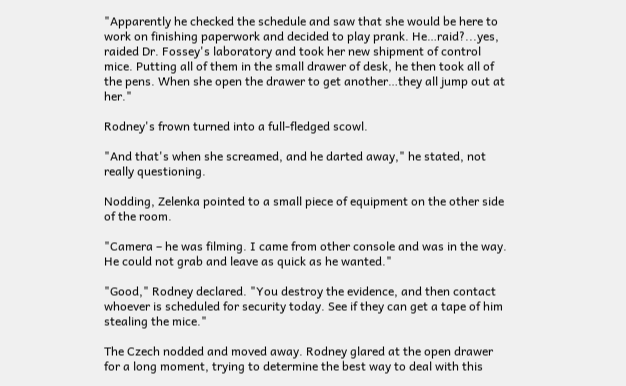"Apparently he checked the schedule and saw that she would be here to work on finishing paperwork and decided to play prank. He…raid?...yes, raided Dr. Fossey's laboratory and took her new shipment of control mice. Putting all of them in the small drawer of desk, he then took all of the pens. When she open the drawer to get another…they all jump out at her."

Rodney's frown turned into a full-fledged scowl.

"And that's when she screamed, and he darted away," he stated, not really questioning.

Nodding, Zelenka pointed to a small piece of equipment on the other side of the room.

"Camera – he was filming. I came from other console and was in the way. He could not grab and leave as quick as he wanted."

"Good," Rodney declared. "You destroy the evidence, and then contact whoever is scheduled for security today. See if they can get a tape of him stealing the mice."

The Czech nodded and moved away. Rodney glared at the open drawer for a long moment, trying to determine the best way to deal with this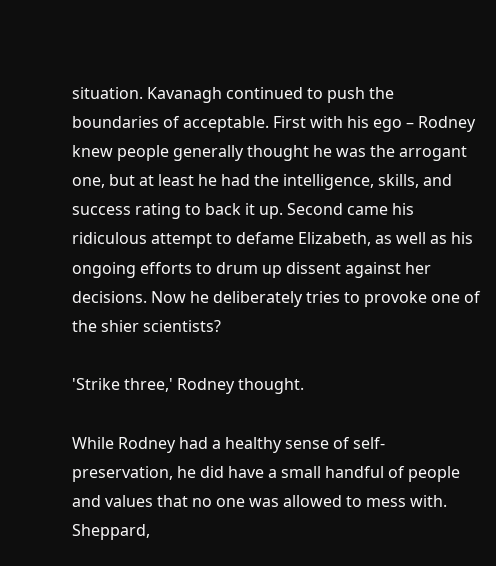situation. Kavanagh continued to push the boundaries of acceptable. First with his ego – Rodney knew people generally thought he was the arrogant one, but at least he had the intelligence, skills, and success rating to back it up. Second came his ridiculous attempt to defame Elizabeth, as well as his ongoing efforts to drum up dissent against her decisions. Now he deliberately tries to provoke one of the shier scientists?

'Strike three,' Rodney thought.

While Rodney had a healthy sense of self-preservation, he did have a small handful of people and values that no one was allowed to mess with. Sheppard,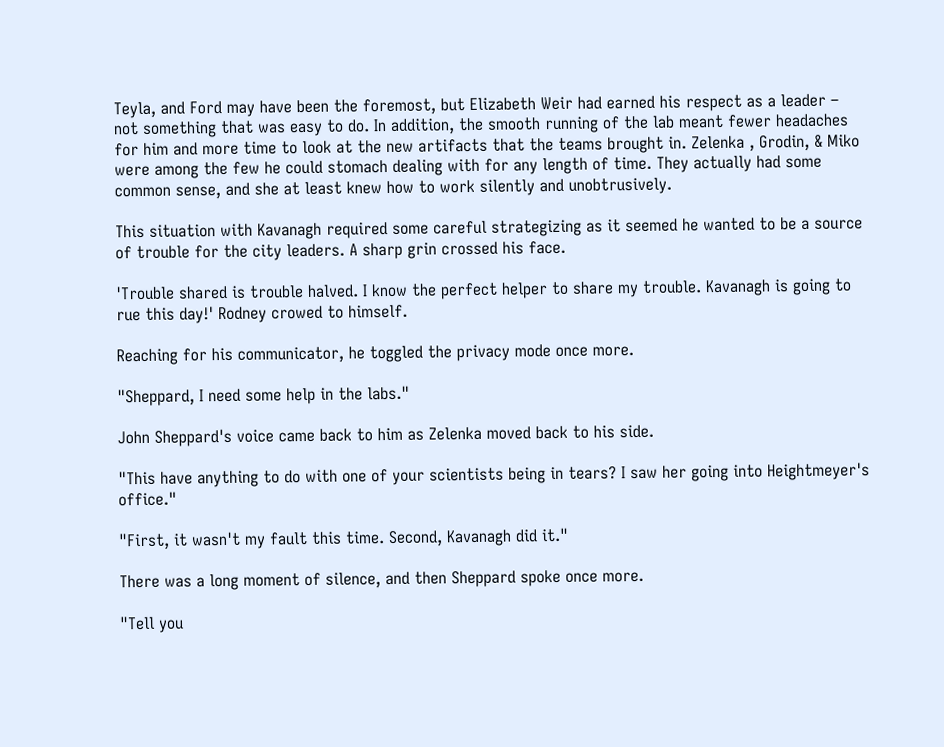Teyla, and Ford may have been the foremost, but Elizabeth Weir had earned his respect as a leader – not something that was easy to do. In addition, the smooth running of the lab meant fewer headaches for him and more time to look at the new artifacts that the teams brought in. Zelenka , Grodin, & Miko were among the few he could stomach dealing with for any length of time. They actually had some common sense, and she at least knew how to work silently and unobtrusively.

This situation with Kavanagh required some careful strategizing as it seemed he wanted to be a source of trouble for the city leaders. A sharp grin crossed his face.

'Trouble shared is trouble halved. I know the perfect helper to share my trouble. Kavanagh is going to rue this day!' Rodney crowed to himself.

Reaching for his communicator, he toggled the privacy mode once more.

"Sheppard, I need some help in the labs."

John Sheppard's voice came back to him as Zelenka moved back to his side.

"This have anything to do with one of your scientists being in tears? I saw her going into Heightmeyer's office."

"First, it wasn't my fault this time. Second, Kavanagh did it."

There was a long moment of silence, and then Sheppard spoke once more.

"Tell you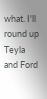what. I'll round up Teyla and Ford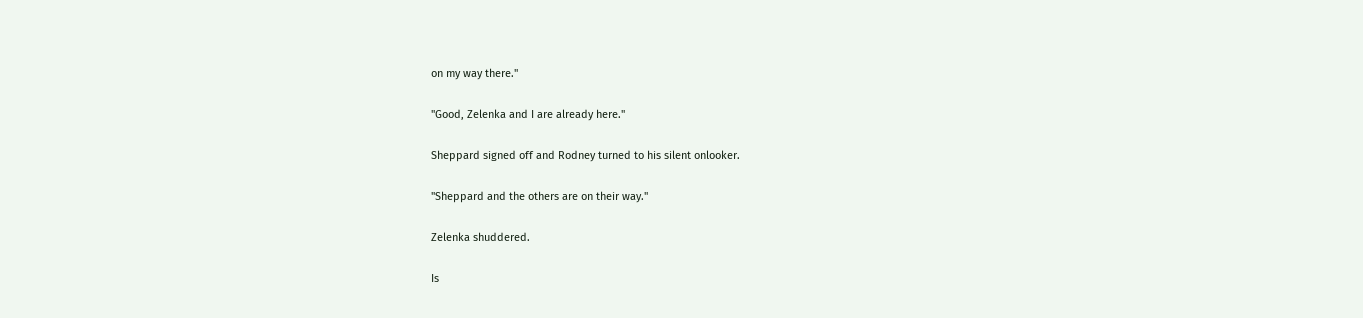on my way there."

"Good, Zelenka and I are already here."

Sheppard signed off and Rodney turned to his silent onlooker.

"Sheppard and the others are on their way."

Zelenka shuddered.

Is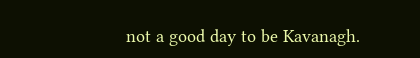not a good day to be Kavanagh.